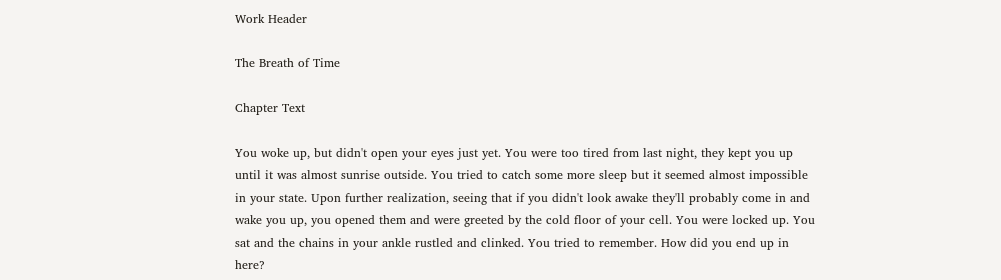Work Header

The Breath of Time

Chapter Text

You woke up, but didn't open your eyes just yet. You were too tired from last night, they kept you up until it was almost sunrise outside. You tried to catch some more sleep but it seemed almost impossible in your state. Upon further realization, seeing that if you didn't look awake they'll probably come in and wake you up, you opened them and were greeted by the cold floor of your cell. You were locked up. You sat and the chains in your ankle rustled and clinked. You tried to remember. How did you end up in here?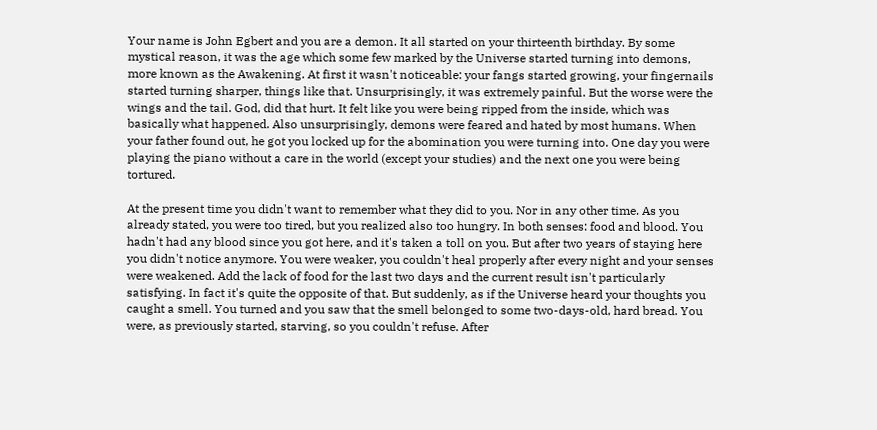Your name is John Egbert and you are a demon. It all started on your thirteenth birthday. By some mystical reason, it was the age which some few marked by the Universe started turning into demons, more known as the Awakening. At first it wasn't noticeable: your fangs started growing, your fingernails started turning sharper, things like that. Unsurprisingly, it was extremely painful. But the worse were the wings and the tail. God, did that hurt. It felt like you were being ripped from the inside, which was basically what happened. Also unsurprisingly, demons were feared and hated by most humans. When your father found out, he got you locked up for the abomination you were turning into. One day you were playing the piano without a care in the world (except your studies) and the next one you were being tortured.

At the present time you didn't want to remember what they did to you. Nor in any other time. As you already stated, you were too tired, but you realized also too hungry. In both senses: food and blood. You hadn't had any blood since you got here, and it's taken a toll on you. But after two years of staying here you didn't notice anymore. You were weaker, you couldn't heal properly after every night and your senses were weakened. Add the lack of food for the last two days and the current result isn't particularly satisfying. In fact it's quite the opposite of that. But suddenly, as if the Universe heard your thoughts you caught a smell. You turned and you saw that the smell belonged to some two-days-old, hard bread. You were, as previously started, starving, so you couldn't refuse. After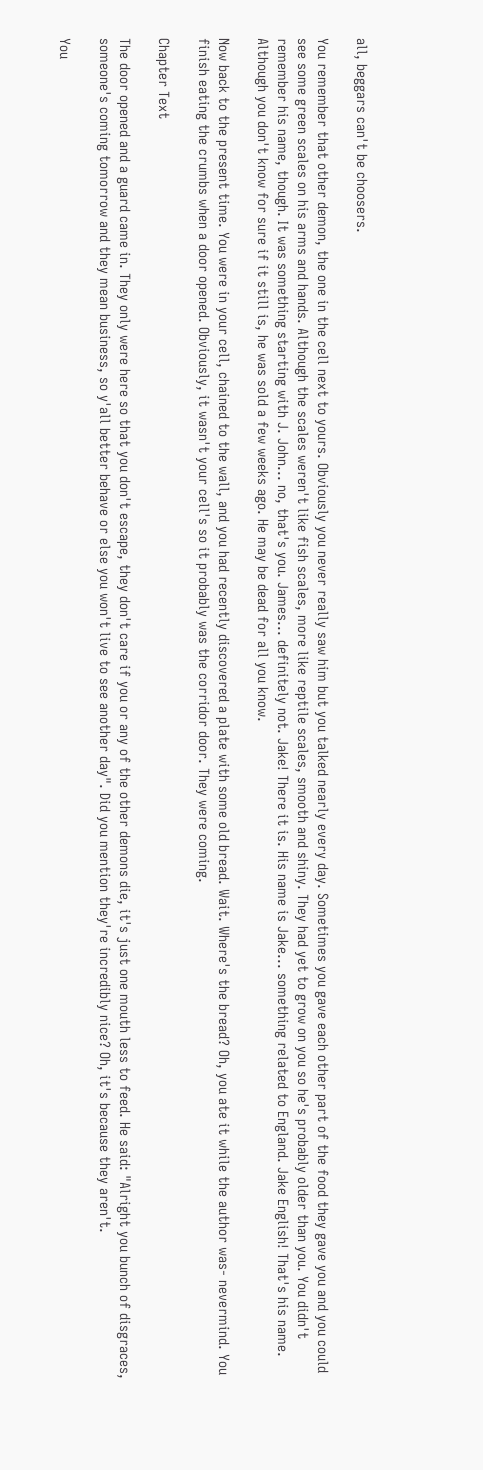all, beggars can't be choosers.

You remember that other demon, the one in the cell next to yours. Obviously you never really saw him but you talked nearly every day. Sometimes you gave each other part of the food they gave you and you could see some green scales on his arms and hands. Although the scales weren't like fish scales, more like reptile scales, smooth and shiny. They had yet to grow on you so he's probably older than you. You didn't remember his name, though. It was something starting with J. John... no, that's you. James... definitely not. Jake! There it is. His name is Jake... something related to England. Jake English! That's his name. Although you don't know for sure if it still is, he was sold a few weeks ago. He may be dead for all you know.

Now back to the present time. You were in your cell, chained to the wall, and you had recently discovered a plate with some old bread. Wait. Where's the bread? Oh, you ate it while the author was- nevermind. You finish eating the crumbs when a door opened. Obviously, it wasn't your cell's so it probably was the corridor door. They were coming.

Chapter Text

The door opened and a guard came in. They only were here so that you don't escape, they don't care if you or any of the other demons die, it's just one mouth less to feed. He said: "Alright you bunch of disgraces, someone's coming tomorrow and they mean business, so y'all better behave or else you won't live to see another day". Did you mention they're incredibly nice? Oh, it's because they aren't.

You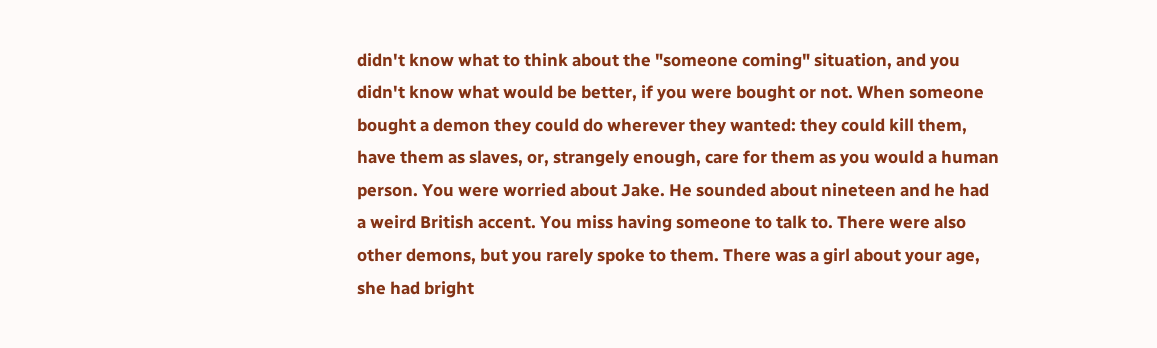didn't know what to think about the "someone coming" situation, and you didn't know what would be better, if you were bought or not. When someone bought a demon they could do wherever they wanted: they could kill them, have them as slaves, or, strangely enough, care for them as you would a human person. You were worried about Jake. He sounded about nineteen and he had a weird British accent. You miss having someone to talk to. There were also other demons, but you rarely spoke to them. There was a girl about your age, she had bright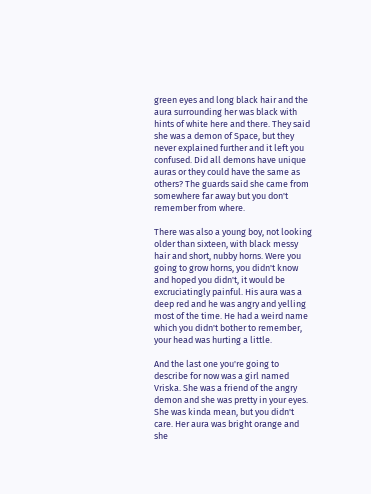green eyes and long black hair and the aura surrounding her was black with hints of white here and there. They said she was a demon of Space, but they never explained further and it left you confused. Did all demons have unique auras or they could have the same as others? The guards said she came from somewhere far away but you don't remember from where.

There was also a young boy, not looking older than sixteen, with black messy hair and short, nubby horns. Were you going to grow horns, you didn't know and hoped you didn't, it would be excruciatingly painful. His aura was a deep red and he was angry and yelling most of the time. He had a weird name which you didn't bother to remember, your head was hurting a little.

And the last one you're going to describe for now was a girl named Vriska. She was a friend of the angry demon and she was pretty in your eyes. She was kinda mean, but you didn't care. Her aura was bright orange and she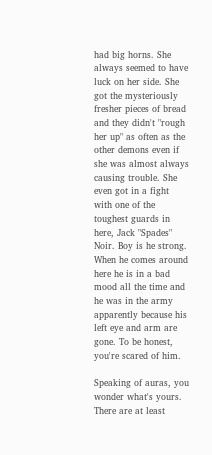had big horns. She always seemed to have luck on her side. She got the mysteriously fresher pieces of bread and they didn't "rough her up" as often as the other demons even if she was almost always causing trouble. She even got in a fight with one of the toughest guards in here, Jack "Spades" Noir. Boy is he strong. When he comes around here he is in a bad mood all the time and he was in the army apparently because his left eye and arm are gone. To be honest, you're scared of him.

Speaking of auras, you wonder what's yours. There are at least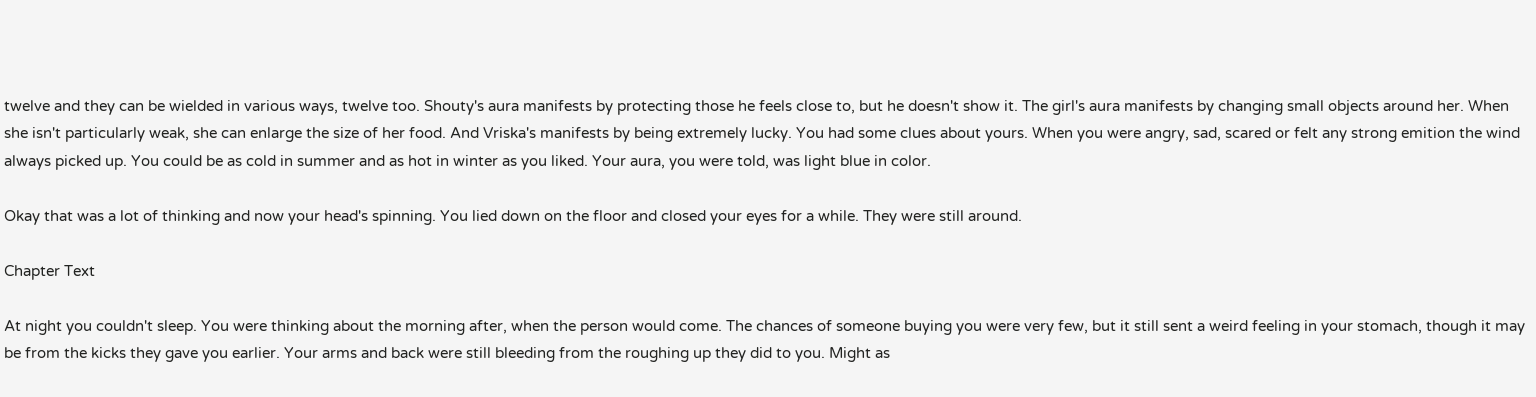twelve and they can be wielded in various ways, twelve too. Shouty's aura manifests by protecting those he feels close to, but he doesn't show it. The girl's aura manifests by changing small objects around her. When she isn't particularly weak, she can enlarge the size of her food. And Vriska's manifests by being extremely lucky. You had some clues about yours. When you were angry, sad, scared or felt any strong emition the wind always picked up. You could be as cold in summer and as hot in winter as you liked. Your aura, you were told, was light blue in color.

Okay that was a lot of thinking and now your head's spinning. You lied down on the floor and closed your eyes for a while. They were still around.

Chapter Text

At night you couldn't sleep. You were thinking about the morning after, when the person would come. The chances of someone buying you were very few, but it still sent a weird feeling in your stomach, though it may be from the kicks they gave you earlier. Your arms and back were still bleeding from the roughing up they did to you. Might as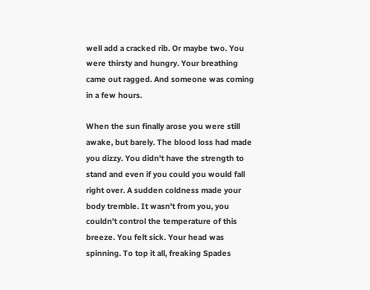well add a cracked rib. Or maybe two. You were thirsty and hungry. Your breathing came out ragged. And someone was coming in a few hours.

When the sun finally arose you were still awake, but barely. The blood loss had made you dizzy. You didn't have the strength to stand and even if you could you would fall right over. A sudden coldness made your body tremble. It wasn't from you, you couldn't control the temperature of this breeze. You felt sick. Your head was spinning. To top it all, freaking Spades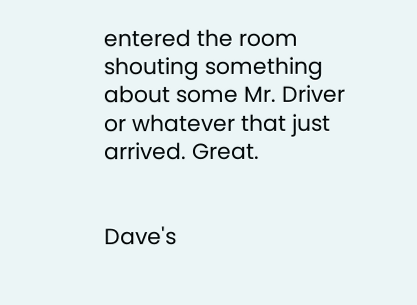entered the room shouting something about some Mr. Driver or whatever that just arrived. Great.


Dave's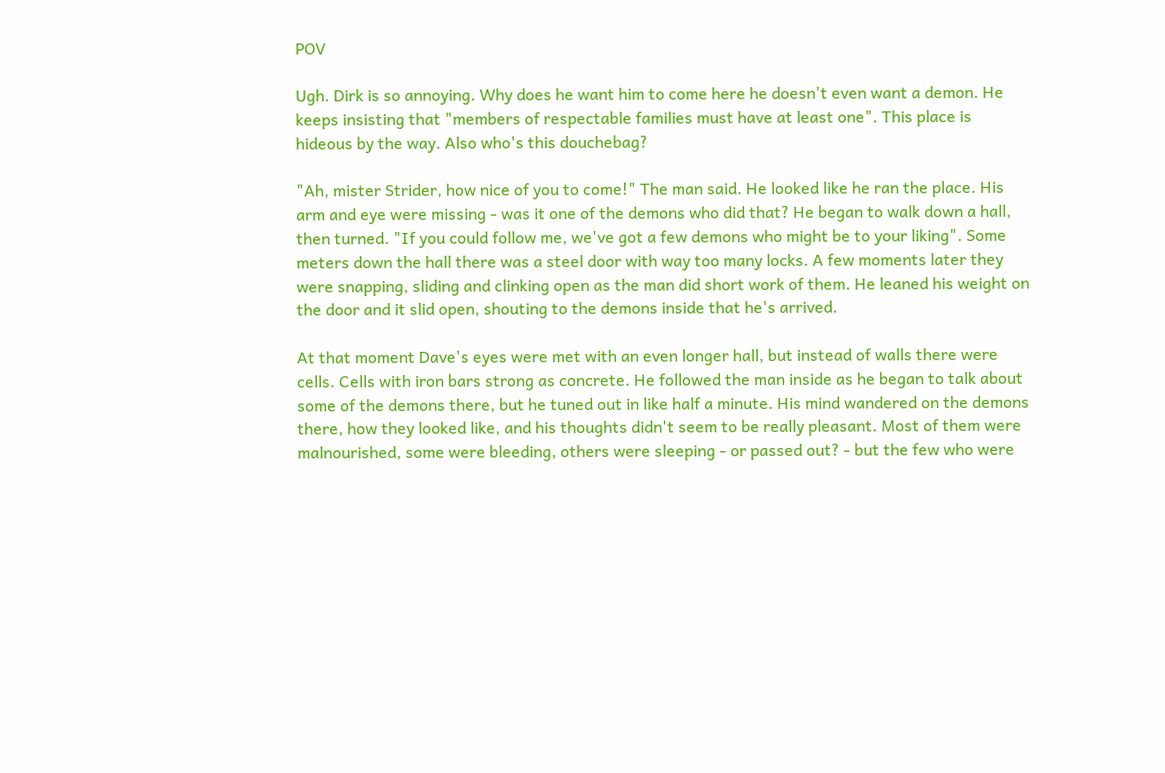POV

Ugh. Dirk is so annoying. Why does he want him to come here he doesn't even want a demon. He keeps insisting that "members of respectable families must have at least one". This place is hideous by the way. Also who's this douchebag?

"Ah, mister Strider, how nice of you to come!" The man said. He looked like he ran the place. His arm and eye were missing - was it one of the demons who did that? He began to walk down a hall, then turned. "If you could follow me, we've got a few demons who might be to your liking". Some meters down the hall there was a steel door with way too many locks. A few moments later they were snapping, sliding and clinking open as the man did short work of them. He leaned his weight on the door and it slid open, shouting to the demons inside that he's arrived.

At that moment Dave's eyes were met with an even longer hall, but instead of walls there were cells. Cells with iron bars strong as concrete. He followed the man inside as he began to talk about some of the demons there, but he tuned out in like half a minute. His mind wandered on the demons there, how they looked like, and his thoughts didn't seem to be really pleasant. Most of them were malnourished, some were bleeding, others were sleeping - or passed out? - but the few who were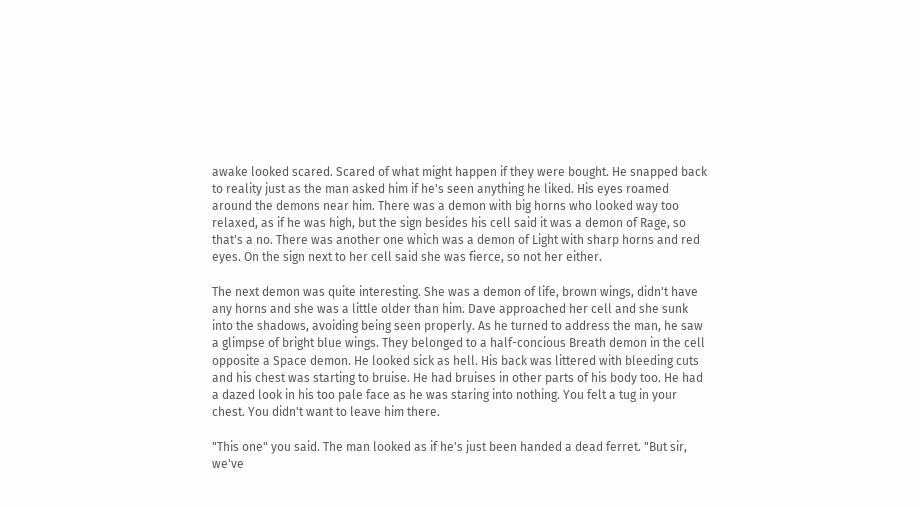awake looked scared. Scared of what might happen if they were bought. He snapped back to reality just as the man asked him if he's seen anything he liked. His eyes roamed around the demons near him. There was a demon with big horns who looked way too relaxed, as if he was high, but the sign besides his cell said it was a demon of Rage, so that's a no. There was another one which was a demon of Light with sharp horns and red eyes. On the sign next to her cell said she was fierce, so not her either.

The next demon was quite interesting. She was a demon of life, brown wings, didn't have any horns and she was a little older than him. Dave approached her cell and she sunk into the shadows, avoiding being seen properly. As he turned to address the man, he saw a glimpse of bright blue wings. They belonged to a half-concious Breath demon in the cell opposite a Space demon. He looked sick as hell. His back was littered with bleeding cuts and his chest was starting to bruise. He had bruises in other parts of his body too. He had a dazed look in his too pale face as he was staring into nothing. You felt a tug in your chest. You didn't want to leave him there.

"This one" you said. The man looked as if he's just been handed a dead ferret. "But sir, we've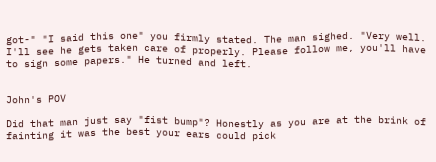got-" "I said this one" you firmly stated. The man sighed. "Very well. I'll see he gets taken care of properly. Please follow me, you'll have to sign some papers." He turned and left.


John's POV

Did that man just say "fist bump"? Honestly as you are at the brink of fainting it was the best your ears could pick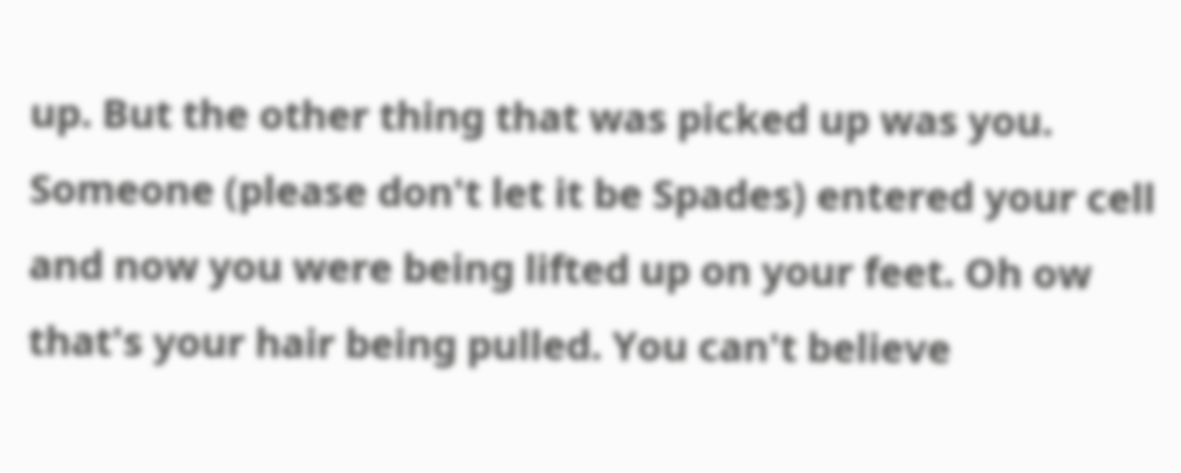up. But the other thing that was picked up was you. Someone (please don't let it be Spades) entered your cell and now you were being lifted up on your feet. Oh ow that's your hair being pulled. You can't believe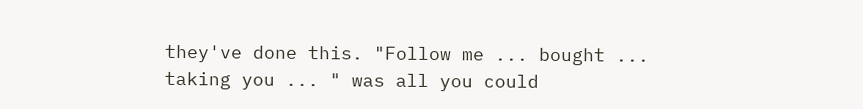they've done this. "Follow me ... bought ... taking you ... " was all you could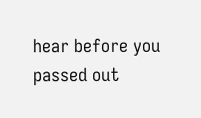hear before you passed out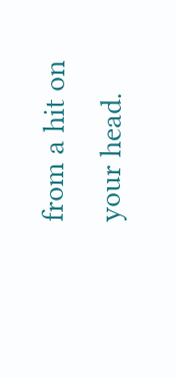from a hit on your head.